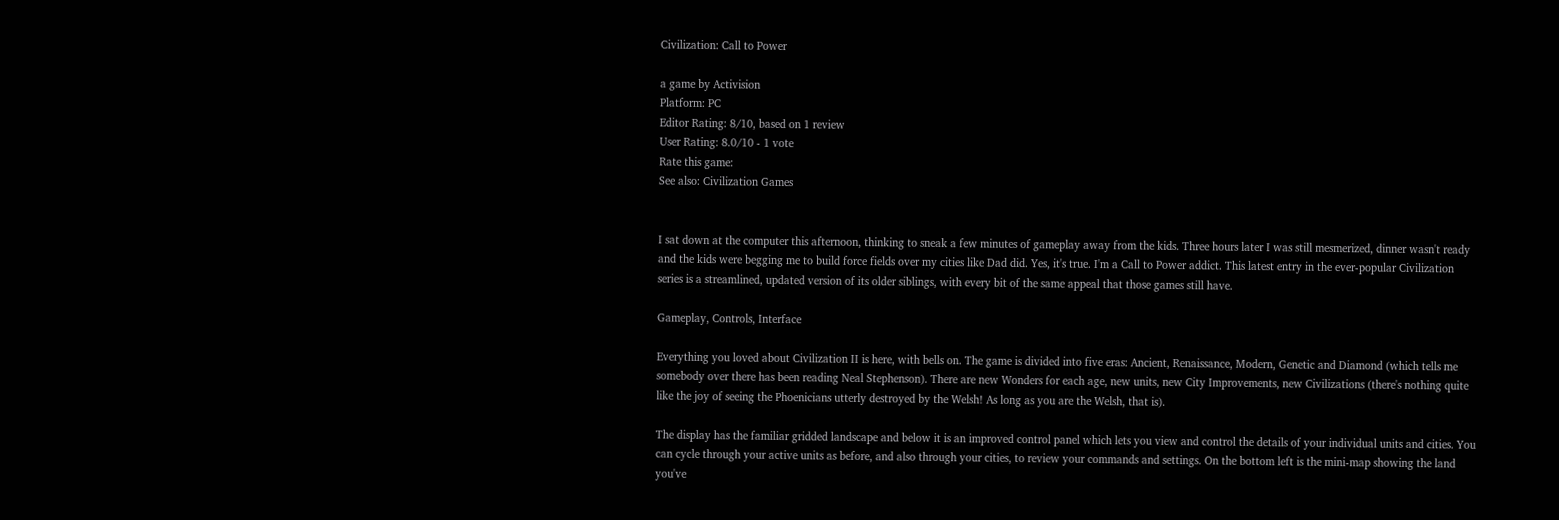Civilization: Call to Power

a game by Activision
Platform: PC
Editor Rating: 8/10, based on 1 review
User Rating: 8.0/10 - 1 vote
Rate this game:
See also: Civilization Games


I sat down at the computer this afternoon, thinking to sneak a few minutes of gameplay away from the kids. Three hours later I was still mesmerized, dinner wasn't ready and the kids were begging me to build force fields over my cities like Dad did. Yes, it's true. I'm a Call to Power addict. This latest entry in the ever-popular Civilization series is a streamlined, updated version of its older siblings, with every bit of the same appeal that those games still have.

Gameplay, Controls, Interface

Everything you loved about Civilization II is here, with bells on. The game is divided into five eras: Ancient, Renaissance, Modern, Genetic and Diamond (which tells me somebody over there has been reading Neal Stephenson). There are new Wonders for each age, new units, new City Improvements, new Civilizations (there's nothing quite like the joy of seeing the Phoenicians utterly destroyed by the Welsh! As long as you are the Welsh, that is).

The display has the familiar gridded landscape and below it is an improved control panel which lets you view and control the details of your individual units and cities. You can cycle through your active units as before, and also through your cities, to review your commands and settings. On the bottom left is the mini-map showing the land you've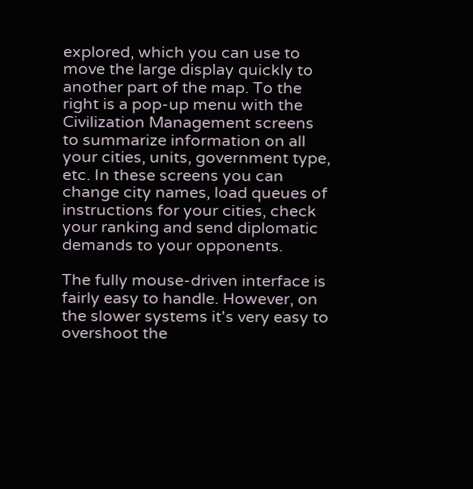explored, which you can use to move the large display quickly to another part of the map. To the right is a pop-up menu with the Civilization Management screens to summarize information on all your cities, units, government type, etc. In these screens you can change city names, load queues of instructions for your cities, check your ranking and send diplomatic demands to your opponents.

The fully mouse-driven interface is fairly easy to handle. However, on the slower systems it's very easy to overshoot the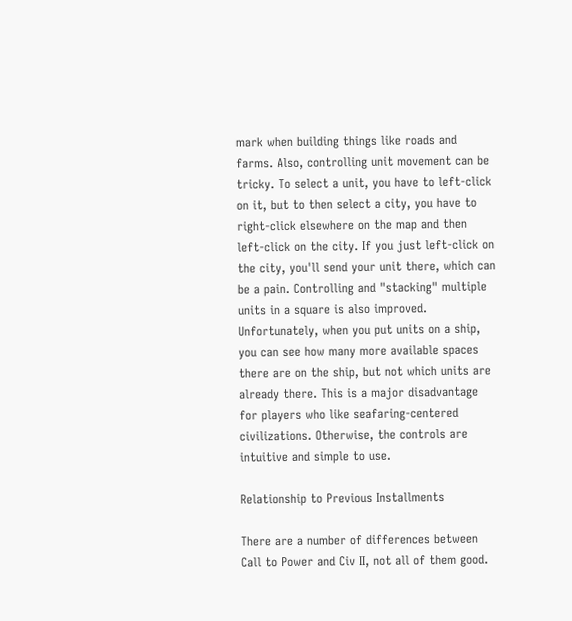mark when building things like roads and farms. Also, controlling unit movement can be tricky. To select a unit, you have to left-click on it, but to then select a city, you have to right-click elsewhere on the map and then left-click on the city. If you just left-click on the city, you'll send your unit there, which can be a pain. Controlling and "stacking" multiple units in a square is also improved. Unfortunately, when you put units on a ship, you can see how many more available spaces there are on the ship, but not which units are already there. This is a major disadvantage for players who like seafaring-centered civilizations. Otherwise, the controls are intuitive and simple to use.

Relationship to Previous Installments

There are a number of differences between Call to Power and Civ II, not all of them good.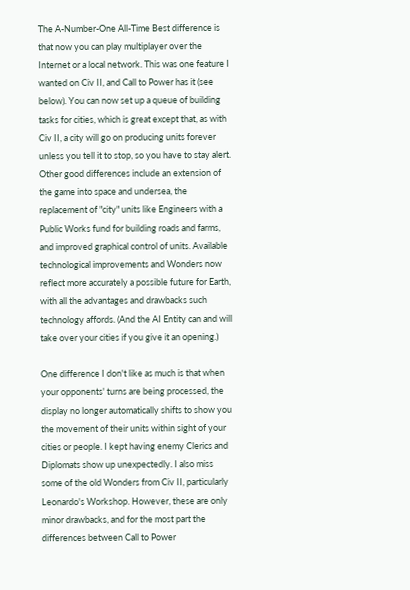The A-Number-One All-Time Best difference is that now you can play multiplayer over the Internet or a local network. This was one feature I wanted on Civ II, and Call to Power has it (see below). You can now set up a queue of building tasks for cities, which is great except that, as with Civ II, a city will go on producing units forever unless you tell it to stop, so you have to stay alert. Other good differences include an extension of the game into space and undersea, the replacement of "city" units like Engineers with a Public Works fund for building roads and farms, and improved graphical control of units. Available technological improvements and Wonders now reflect more accurately a possible future for Earth, with all the advantages and drawbacks such technology affords. (And the AI Entity can and will take over your cities if you give it an opening.)

One difference I don't like as much is that when your opponents' turns are being processed, the display no longer automatically shifts to show you the movement of their units within sight of your cities or people. I kept having enemy Clerics and Diplomats show up unexpectedly. I also miss some of the old Wonders from Civ II, particularly Leonardo's Workshop. However, these are only minor drawbacks, and for the most part the differences between Call to Power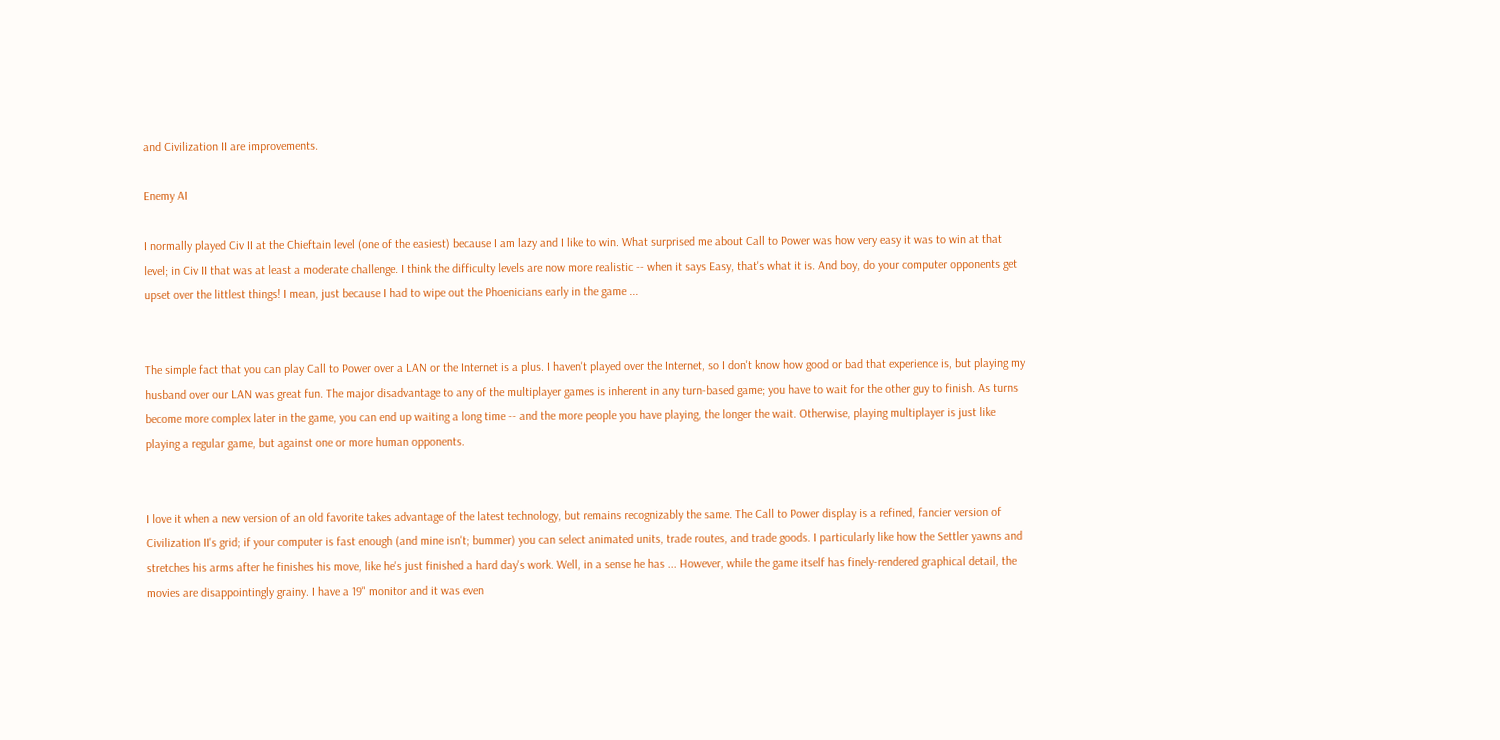and Civilization II are improvements.

Enemy AI

I normally played Civ II at the Chieftain level (one of the easiest) because I am lazy and I like to win. What surprised me about Call to Power was how very easy it was to win at that level; in Civ II that was at least a moderate challenge. I think the difficulty levels are now more realistic -- when it says Easy, that's what it is. And boy, do your computer opponents get upset over the littlest things! I mean, just because I had to wipe out the Phoenicians early in the game ...


The simple fact that you can play Call to Power over a LAN or the Internet is a plus. I haven't played over the Internet, so I don't know how good or bad that experience is, but playing my husband over our LAN was great fun. The major disadvantage to any of the multiplayer games is inherent in any turn-based game; you have to wait for the other guy to finish. As turns become more complex later in the game, you can end up waiting a long time -- and the more people you have playing, the longer the wait. Otherwise, playing multiplayer is just like playing a regular game, but against one or more human opponents.


I love it when a new version of an old favorite takes advantage of the latest technology, but remains recognizably the same. The Call to Power display is a refined, fancier version of Civilization II's grid; if your computer is fast enough (and mine isn't; bummer) you can select animated units, trade routes, and trade goods. I particularly like how the Settler yawns and stretches his arms after he finishes his move, like he's just finished a hard day's work. Well, in a sense he has ... However, while the game itself has finely-rendered graphical detail, the movies are disappointingly grainy. I have a 19" monitor and it was even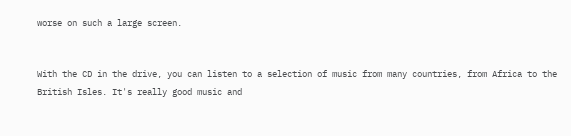worse on such a large screen.


With the CD in the drive, you can listen to a selection of music from many countries, from Africa to the British Isles. It's really good music and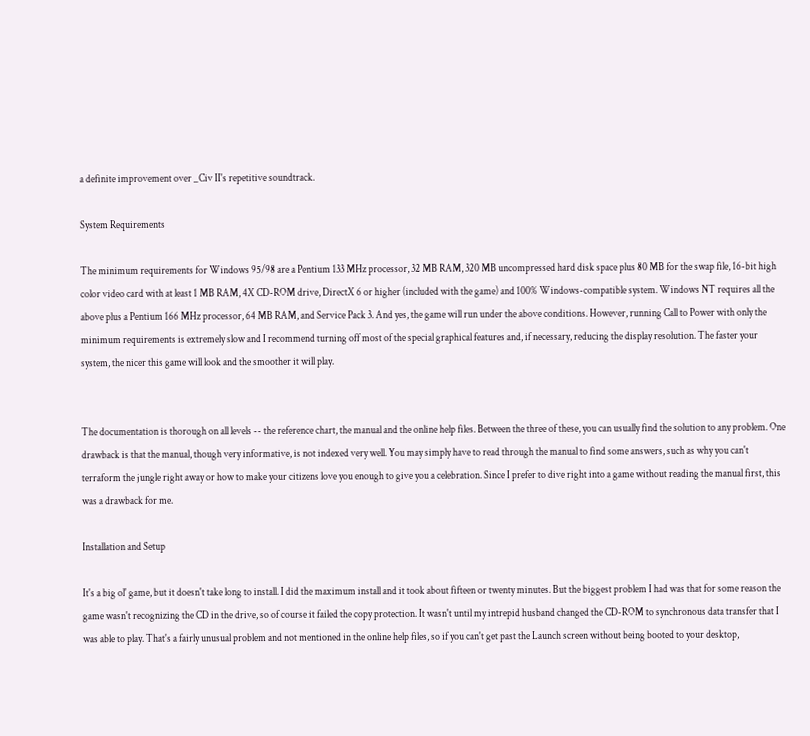a definite improvement over _Civ II's repetitive soundtrack.

System Requirements

The minimum requirements for Windows 95/98 are a Pentium 133 MHz processor, 32 MB RAM, 320 MB uncompressed hard disk space plus 80 MB for the swap file, 16-bit high color video card with at least 1 MB RAM, 4X CD-ROM drive, DirectX 6 or higher (included with the game) and 100% Windows-compatible system. Windows NT requires all the above plus a Pentium 166 MHz processor, 64 MB RAM, and Service Pack 3. And yes, the game will run under the above conditions. However, running Call to Power with only the minimum requirements is extremely slow and I recommend turning off most of the special graphical features and, if necessary, reducing the display resolution. The faster your system, the nicer this game will look and the smoother it will play.


The documentation is thorough on all levels -- the reference chart, the manual and the online help files. Between the three of these, you can usually find the solution to any problem. One drawback is that the manual, though very informative, is not indexed very well. You may simply have to read through the manual to find some answers, such as why you can't terraform the jungle right away or how to make your citizens love you enough to give you a celebration. Since I prefer to dive right into a game without reading the manual first, this was a drawback for me.

Installation and Setup

It's a big ol' game, but it doesn't take long to install. I did the maximum install and it took about fifteen or twenty minutes. But the biggest problem I had was that for some reason the game wasn't recognizing the CD in the drive, so of course it failed the copy protection. It wasn't until my intrepid husband changed the CD-ROM to synchronous data transfer that I was able to play. That's a fairly unusual problem and not mentioned in the online help files, so if you can't get past the Launch screen without being booted to your desktop,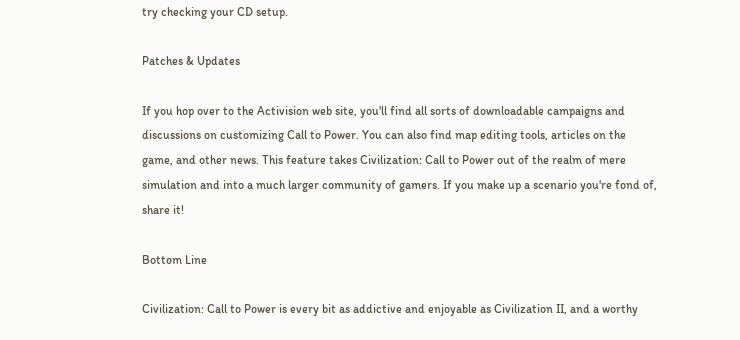try checking your CD setup.

Patches & Updates

If you hop over to the Activision web site, you'll find all sorts of downloadable campaigns and discussions on customizing Call to Power. You can also find map editing tools, articles on the game, and other news. This feature takes Civilization: Call to Power out of the realm of mere simulation and into a much larger community of gamers. If you make up a scenario you're fond of, share it!

Bottom Line

Civilization: Call to Power is every bit as addictive and enjoyable as Civilization II, and a worthy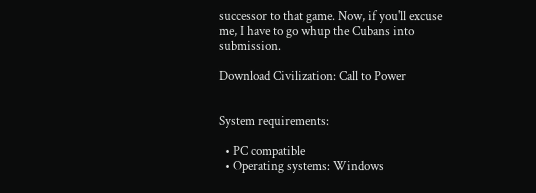successor to that game. Now, if you'll excuse me, I have to go whup the Cubans into submission.

Download Civilization: Call to Power


System requirements:

  • PC compatible
  • Operating systems: Windows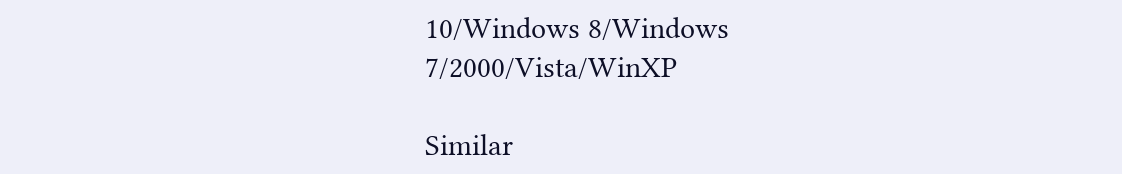10/Windows 8/Windows 7/2000/Vista/WinXP

Similar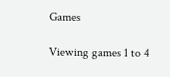Games

Viewing games 1 to 4